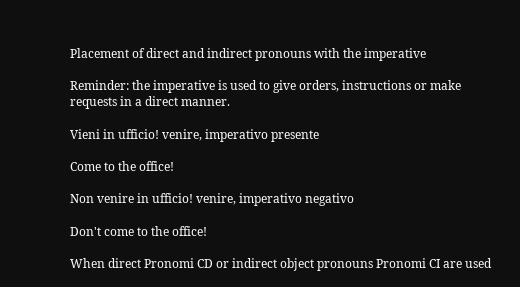Placement of direct and indirect pronouns with the imperative

Reminder: the imperative is used to give orders, instructions or make requests in a direct manner.

Vieni in ufficio! venire, imperativo presente

Come to the office!

Non venire in ufficio! venire, imperativo negativo

Don't come to the office!

When direct Pronomi CD or indirect object pronouns Pronomi CI are used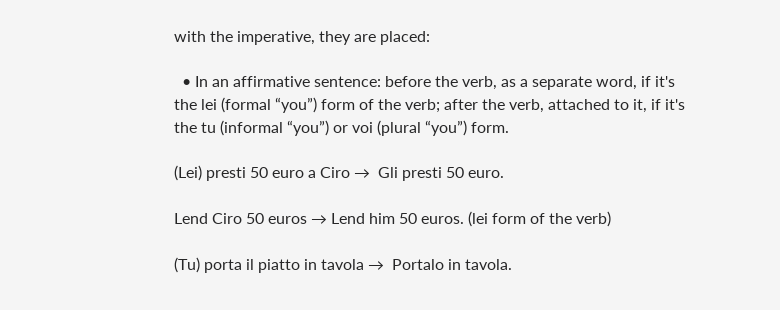with the imperative, they are placed:

  • In an affirmative sentence: before the verb, as a separate word, if it's the lei (formal “you”) form of the verb; after the verb, attached to it, if it's the tu (informal “you”) or voi (plural “you”) form.

(Lei) presti 50 euro a Ciro →  Gli presti 50 euro.

Lend Ciro 50 euros → Lend him 50 euros. (lei form of the verb)

(Tu) porta il piatto in tavola →  Portalo in tavola.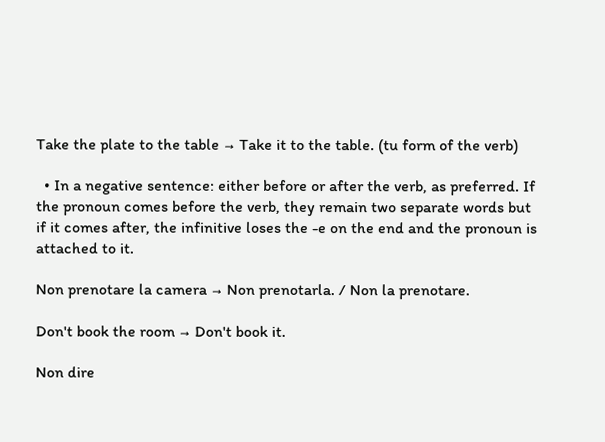Take the plate to the table → Take it to the table. (tu form of the verb)

  • In a negative sentence: either before or after the verb, as preferred. If the pronoun comes before the verb, they remain two separate words but if it comes after, the infinitive loses the -e on the end and the pronoun is attached to it.

Non prenotare la camera → Non prenotarla. / Non la prenotare.

Don't book the room → Don't book it.

Non dire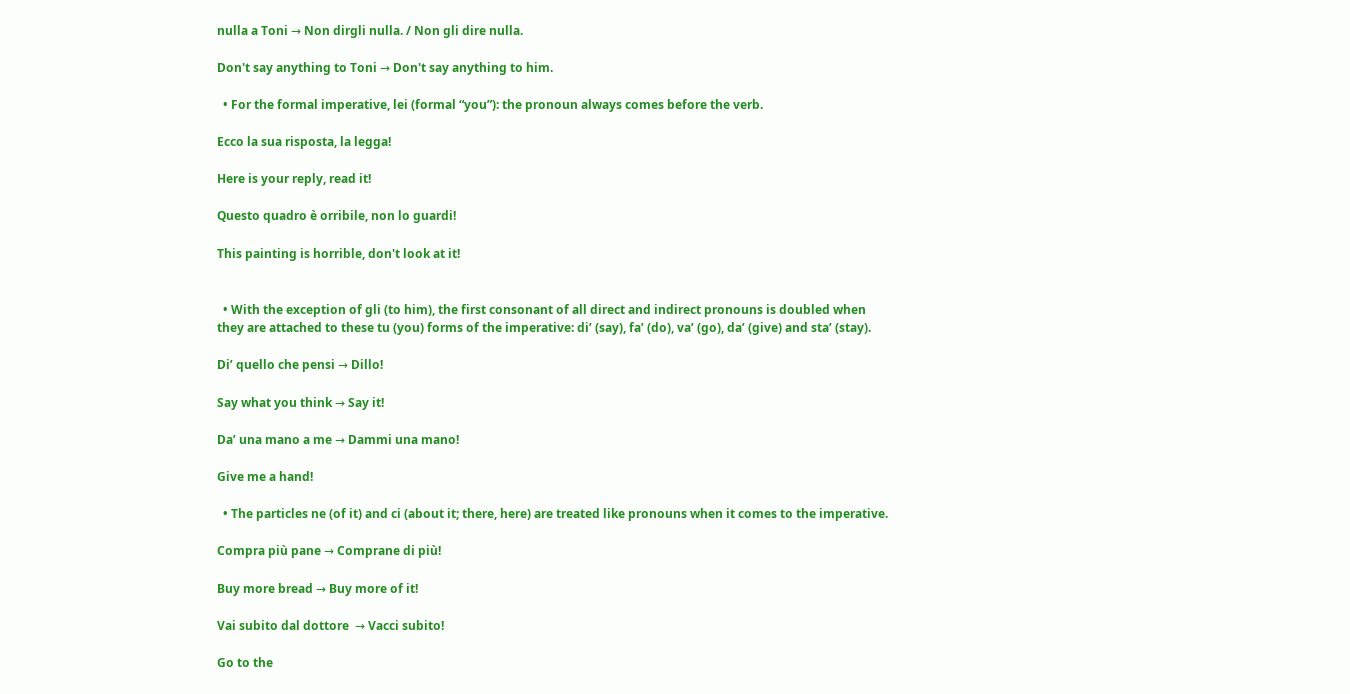nulla a Toni → Non dirgli nulla. / Non gli dire nulla.

Don't say anything to Toni → Don't say anything to him.

  • For the formal imperative, lei (formal “you”): the pronoun always comes before the verb.

Ecco la sua risposta, la legga!

Here is your reply, read it!

Questo quadro è orribile, non lo guardi!

This painting is horrible, don't look at it!


  • With the exception of gli (to him), the first consonant of all direct and indirect pronouns is doubled when they are attached to these tu (you) forms of the imperative: di’ (say), fa’ (do), va’ (go), da’ (give) and sta’ (stay).

Di’ quello che pensi → Dillo!

Say what you think → Say it!

Da’ una mano a me → Dammi una mano!

Give me a hand!

  • The particles ne (of it) and ci (about it; there, here) are treated like pronouns when it comes to the imperative.

Compra più pane → Comprane di più!

Buy more bread → Buy more of it!

Vai subito dal dottore  → Vacci subito!

Go to the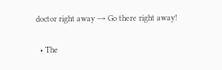doctor right away → Go there right away!

  • The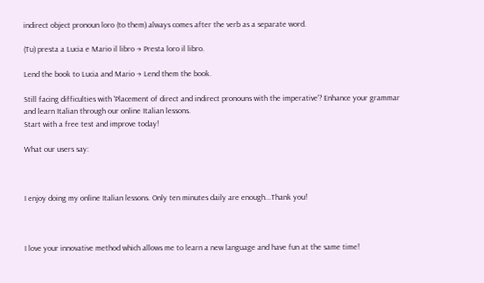indirect object pronoun loro (to them) always comes after the verb as a separate word.

(Tu) presta a Lucia e Mario il libro → Presta loro il libro.

Lend the book to Lucia and Mario → Lend them the book.

Still facing difficulties with 'Placement of direct and indirect pronouns with the imperative'? Enhance your grammar and learn Italian through our online Italian lessons.
Start with a free test and improve today!

What our users say:



I enjoy doing my online Italian lessons. Only ten minutes daily are enough...Thank you!



I love your innovative method which allows me to learn a new language and have fun at the same time!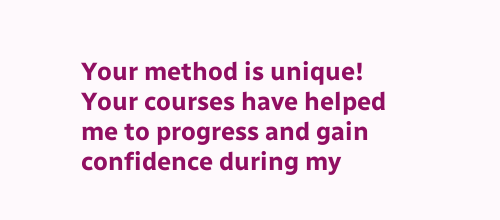Your method is unique! Your courses have helped me to progress and gain confidence during my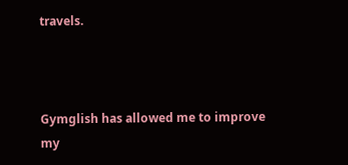travels.



Gymglish has allowed me to improve my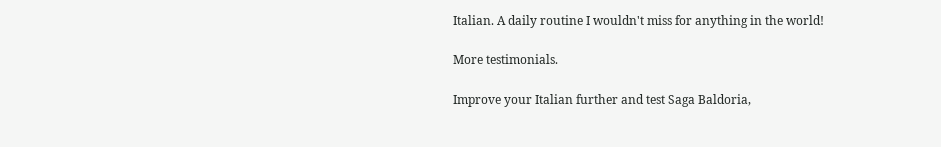Italian. A daily routine I wouldn't miss for anything in the world!

More testimonials.

Improve your Italian further and test Saga Baldoria,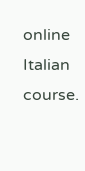online Italian course.